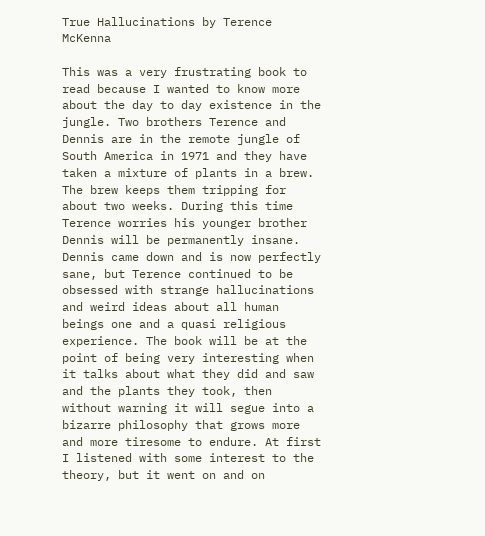True Hallucinations by Terence McKenna

This was a very frustrating book to read because I wanted to know more about the day to day existence in the jungle. Two brothers Terence and Dennis are in the remote jungle of South America in 1971 and they have taken a mixture of plants in a brew. The brew keeps them tripping for about two weeks. During this time Terence worries his younger brother Dennis will be permanently insane. Dennis came down and is now perfectly sane, but Terence continued to be obsessed with strange hallucinations and weird ideas about all human beings one and a quasi religious experience. The book will be at the point of being very interesting when it talks about what they did and saw and the plants they took, then without warning it will segue into a bizarre philosophy that grows more and more tiresome to endure. At first I listened with some interest to the theory, but it went on and on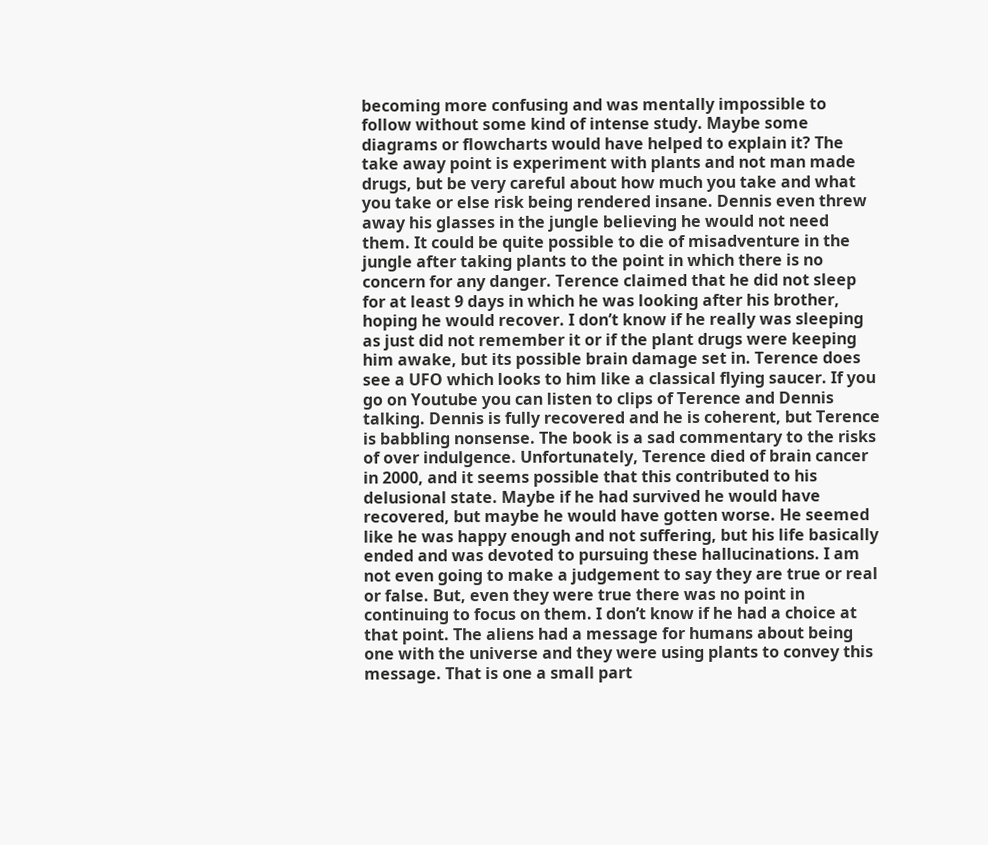becoming more confusing and was mentally impossible to follow without some kind of intense study. Maybe some diagrams or flowcharts would have helped to explain it? The take away point is experiment with plants and not man made drugs, but be very careful about how much you take and what you take or else risk being rendered insane. Dennis even threw away his glasses in the jungle believing he would not need them. It could be quite possible to die of misadventure in the jungle after taking plants to the point in which there is no concern for any danger. Terence claimed that he did not sleep for at least 9 days in which he was looking after his brother, hoping he would recover. I don’t know if he really was sleeping as just did not remember it or if the plant drugs were keeping him awake, but its possible brain damage set in. Terence does see a UFO which looks to him like a classical flying saucer. If you go on Youtube you can listen to clips of Terence and Dennis talking. Dennis is fully recovered and he is coherent, but Terence is babbling nonsense. The book is a sad commentary to the risks of over indulgence. Unfortunately, Terence died of brain cancer in 2000, and it seems possible that this contributed to his delusional state. Maybe if he had survived he would have recovered, but maybe he would have gotten worse. He seemed like he was happy enough and not suffering, but his life basically ended and was devoted to pursuing these hallucinations. I am not even going to make a judgement to say they are true or real or false. But, even they were true there was no point in continuing to focus on them. I don’t know if he had a choice at that point. The aliens had a message for humans about being one with the universe and they were using plants to convey this message. That is one a small part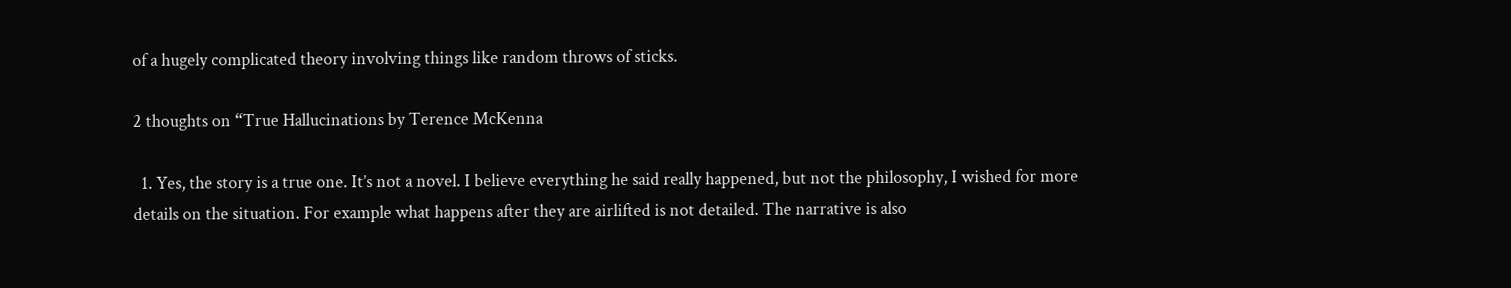of a hugely complicated theory involving things like random throws of sticks.

2 thoughts on “True Hallucinations by Terence McKenna

  1. Yes, the story is a true one. It’s not a novel. I believe everything he said really happened, but not the philosophy, I wished for more details on the situation. For example what happens after they are airlifted is not detailed. The narrative is also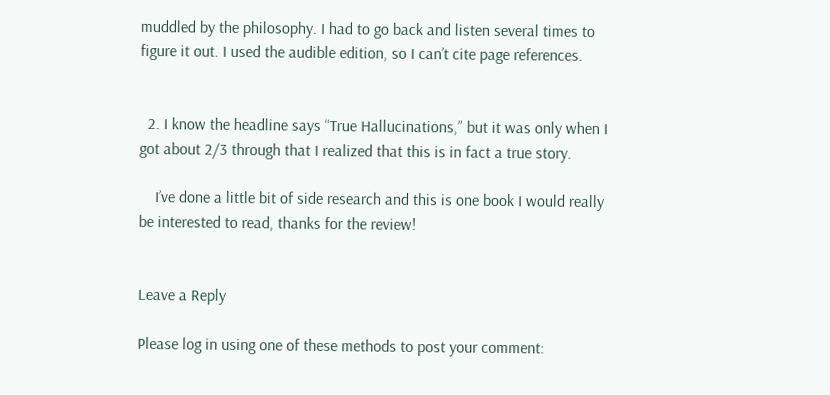muddled by the philosophy. I had to go back and listen several times to figure it out. I used the audible edition, so I can’t cite page references.


  2. I know the headline says “True Hallucinations,” but it was only when I got about 2/3 through that I realized that this is in fact a true story.

    I’ve done a little bit of side research and this is one book I would really be interested to read, thanks for the review!


Leave a Reply

Please log in using one of these methods to post your comment: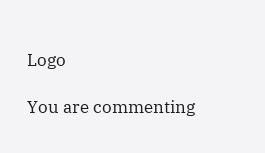Logo

You are commenting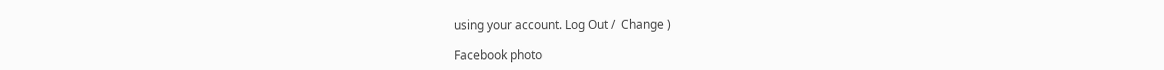using your account. Log Out /  Change )

Facebook photo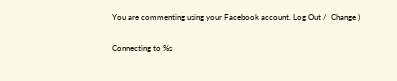You are commenting using your Facebook account. Log Out /  Change )

Connecting to %s